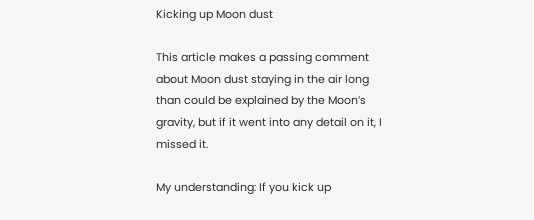Kicking up Moon dust

This article makes a passing comment about Moon dust staying in the air long than could be explained by the Moon’s gravity, but if it went into any detail on it, I missed it.

My understanding: If you kick up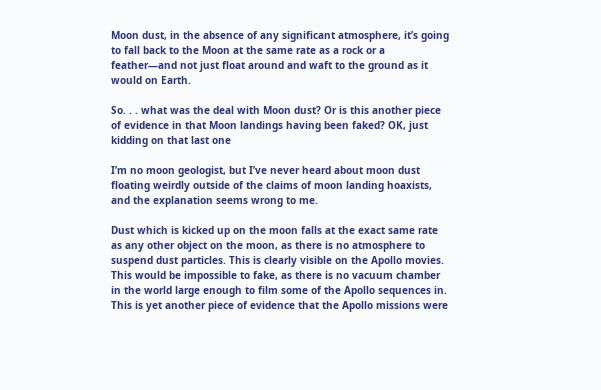Moon dust, in the absence of any significant atmosphere, it’s going to fall back to the Moon at the same rate as a rock or a feather—and not just float around and waft to the ground as it would on Earth.

So. . . what was the deal with Moon dust? Or is this another piece of evidence in that Moon landings having been faked? OK, just kidding on that last one

I’m no moon geologist, but I’ve never heard about moon dust floating weirdly outside of the claims of moon landing hoaxists, and the explanation seems wrong to me.

Dust which is kicked up on the moon falls at the exact same rate as any other object on the moon, as there is no atmosphere to suspend dust particles. This is clearly visible on the Apollo movies. This would be impossible to fake, as there is no vacuum chamber in the world large enough to film some of the Apollo sequences in. This is yet another piece of evidence that the Apollo missions were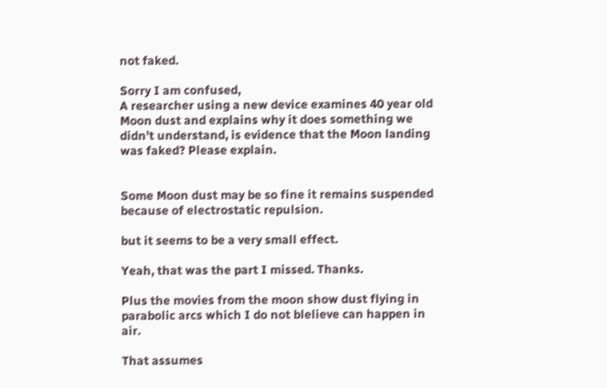not faked.

Sorry I am confused,
A researcher using a new device examines 40 year old Moon dust and explains why it does something we didn’t understand, is evidence that the Moon landing was faked? Please explain.


Some Moon dust may be so fine it remains suspended because of electrostatic repulsion.

but it seems to be a very small effect.

Yeah, that was the part I missed. Thanks.

Plus the movies from the moon show dust flying in parabolic arcs which I do not blelieve can happen in air.

That assumes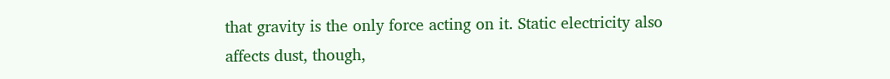that gravity is the only force acting on it. Static electricity also affects dust, though,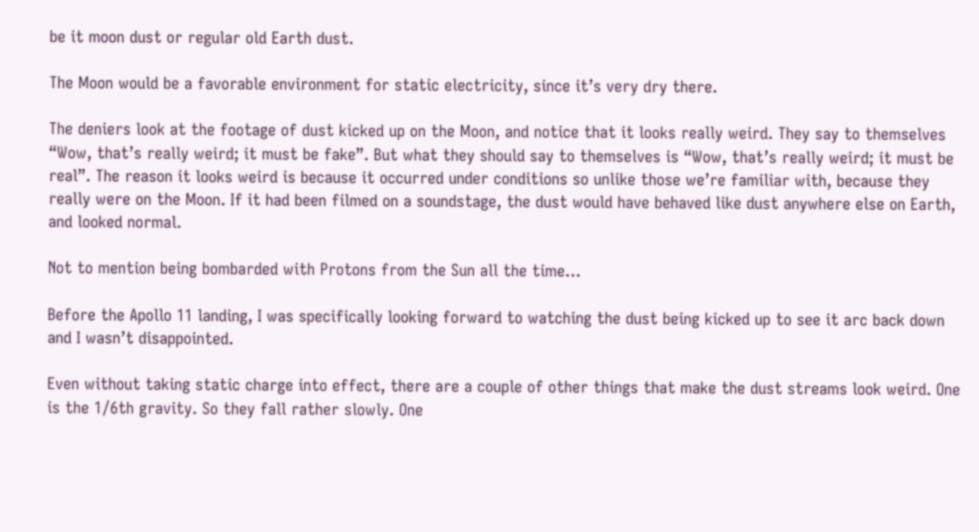be it moon dust or regular old Earth dust.

The Moon would be a favorable environment for static electricity, since it’s very dry there.

The deniers look at the footage of dust kicked up on the Moon, and notice that it looks really weird. They say to themselves “Wow, that’s really weird; it must be fake”. But what they should say to themselves is “Wow, that’s really weird; it must be real”. The reason it looks weird is because it occurred under conditions so unlike those we’re familiar with, because they really were on the Moon. If it had been filmed on a soundstage, the dust would have behaved like dust anywhere else on Earth, and looked normal.

Not to mention being bombarded with Protons from the Sun all the time…

Before the Apollo 11 landing, I was specifically looking forward to watching the dust being kicked up to see it arc back down and I wasn’t disappointed.

Even without taking static charge into effect, there are a couple of other things that make the dust streams look weird. One is the 1/6th gravity. So they fall rather slowly. One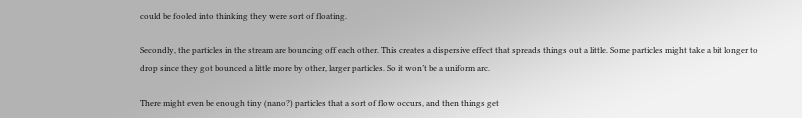could be fooled into thinking they were sort of floating.

Secondly, the particles in the stream are bouncing off each other. This creates a dispersive effect that spreads things out a little. Some particles might take a bit longer to drop since they got bounced a little more by other, larger particles. So it won’t be a uniform arc.

There might even be enough tiny (nano?) particles that a sort of flow occurs, and then things get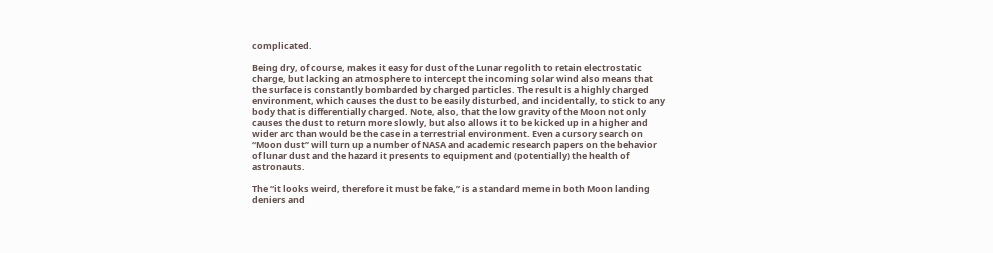complicated.

Being dry, of course, makes it easy for dust of the Lunar regolith to retain electrostatic charge, but lacking an atmosphere to intercept the incoming solar wind also means that the surface is constantly bombarded by charged particles. The result is a highly charged environment, which causes the dust to be easily disturbed, and incidentally, to stick to any body that is differentially charged. Note, also, that the low gravity of the Moon not only causes the dust to return more slowly, but also allows it to be kicked up in a higher and wider arc than would be the case in a terrestrial environment. Even a cursory search on “Moon dust” will turn up a number of NASA and academic research papers on the behavior of lunar dust and the hazard it presents to equipment and (potentially) the health of astronauts.

The “it looks weird, therefore it must be fake,” is a standard meme in both Moon landing deniers and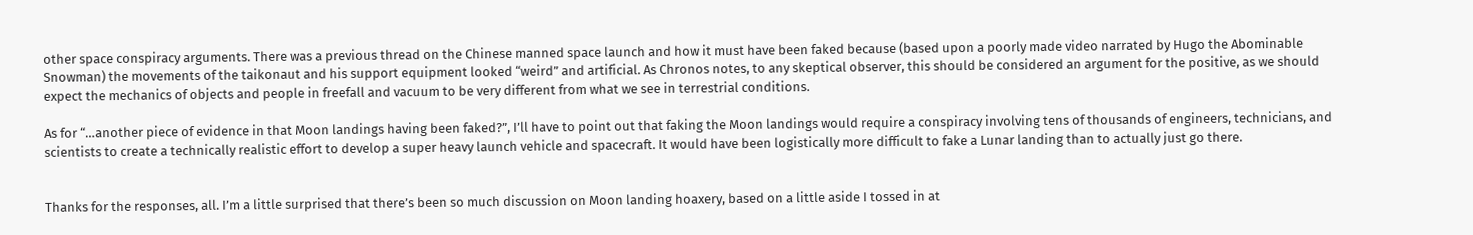other space conspiracy arguments. There was a previous thread on the Chinese manned space launch and how it must have been faked because (based upon a poorly made video narrated by Hugo the Abominable Snowman) the movements of the taikonaut and his support equipment looked “weird” and artificial. As Chronos notes, to any skeptical observer, this should be considered an argument for the positive, as we should expect the mechanics of objects and people in freefall and vacuum to be very different from what we see in terrestrial conditions.

As for “…another piece of evidence in that Moon landings having been faked?”, I’ll have to point out that faking the Moon landings would require a conspiracy involving tens of thousands of engineers, technicians, and scientists to create a technically realistic effort to develop a super heavy launch vehicle and spacecraft. It would have been logistically more difficult to fake a Lunar landing than to actually just go there.


Thanks for the responses, all. I’m a little surprised that there’s been so much discussion on Moon landing hoaxery, based on a little aside I tossed in at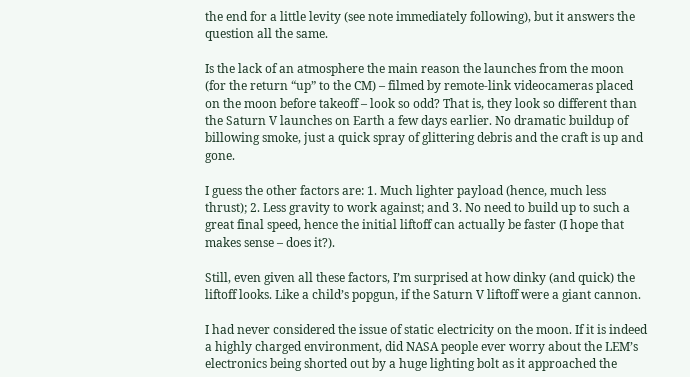the end for a little levity (see note immediately following), but it answers the question all the same.

Is the lack of an atmosphere the main reason the launches from the moon (for the return “up” to the CM) – filmed by remote-link videocameras placed on the moon before takeoff – look so odd? That is, they look so different than the Saturn V launches on Earth a few days earlier. No dramatic buildup of billowing smoke, just a quick spray of glittering debris and the craft is up and gone.

I guess the other factors are: 1. Much lighter payload (hence, much less thrust); 2. Less gravity to work against; and 3. No need to build up to such a great final speed, hence the initial liftoff can actually be faster (I hope that makes sense – does it?).

Still, even given all these factors, I’m surprised at how dinky (and quick) the liftoff looks. Like a child’s popgun, if the Saturn V liftoff were a giant cannon.

I had never considered the issue of static electricity on the moon. If it is indeed a highly charged environment, did NASA people ever worry about the LEM’s electronics being shorted out by a huge lighting bolt as it approached the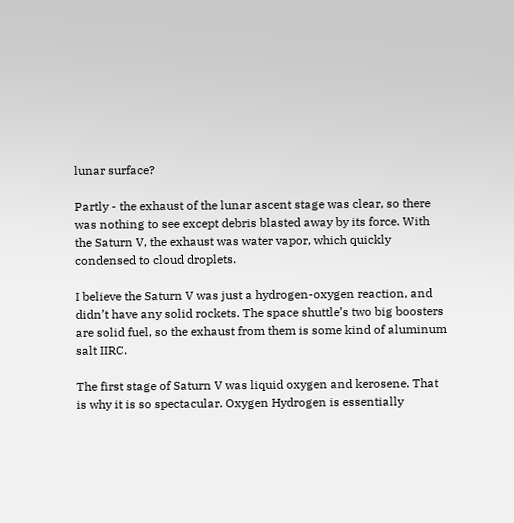lunar surface?

Partly - the exhaust of the lunar ascent stage was clear, so there was nothing to see except debris blasted away by its force. With the Saturn V, the exhaust was water vapor, which quickly condensed to cloud droplets.

I believe the Saturn V was just a hydrogen-oxygen reaction, and didn’t have any solid rockets. The space shuttle’s two big boosters are solid fuel, so the exhaust from them is some kind of aluminum salt IIRC.

The first stage of Saturn V was liquid oxygen and kerosene. That is why it is so spectacular. Oxygen Hydrogen is essentially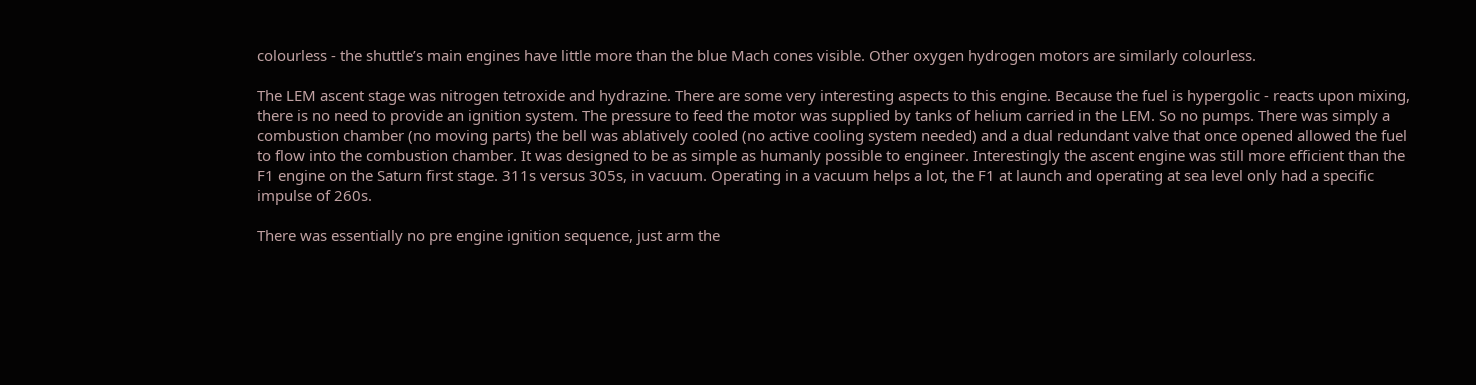colourless - the shuttle’s main engines have little more than the blue Mach cones visible. Other oxygen hydrogen motors are similarly colourless.

The LEM ascent stage was nitrogen tetroxide and hydrazine. There are some very interesting aspects to this engine. Because the fuel is hypergolic - reacts upon mixing, there is no need to provide an ignition system. The pressure to feed the motor was supplied by tanks of helium carried in the LEM. So no pumps. There was simply a combustion chamber (no moving parts) the bell was ablatively cooled (no active cooling system needed) and a dual redundant valve that once opened allowed the fuel to flow into the combustion chamber. It was designed to be as simple as humanly possible to engineer. Interestingly the ascent engine was still more efficient than the F1 engine on the Saturn first stage. 311s versus 305s, in vacuum. Operating in a vacuum helps a lot, the F1 at launch and operating at sea level only had a specific impulse of 260s.

There was essentially no pre engine ignition sequence, just arm the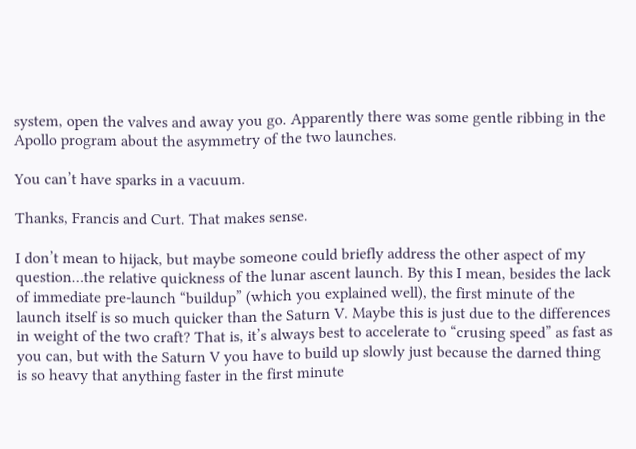system, open the valves and away you go. Apparently there was some gentle ribbing in the Apollo program about the asymmetry of the two launches.

You can’t have sparks in a vacuum.

Thanks, Francis and Curt. That makes sense.

I don’t mean to hijack, but maybe someone could briefly address the other aspect of my question…the relative quickness of the lunar ascent launch. By this I mean, besides the lack of immediate pre-launch “buildup” (which you explained well), the first minute of the launch itself is so much quicker than the Saturn V. Maybe this is just due to the differences in weight of the two craft? That is, it’s always best to accelerate to “crusing speed” as fast as you can, but with the Saturn V you have to build up slowly just because the darned thing is so heavy that anything faster in the first minute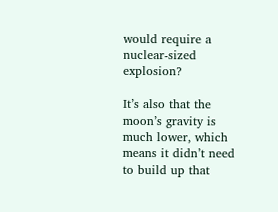would require a nuclear-sized explosion?

It’s also that the moon’s gravity is much lower, which means it didn’t need to build up that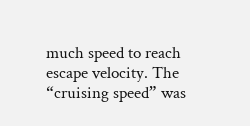much speed to reach escape velocity. The “cruising speed” was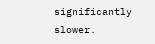significantly slower.